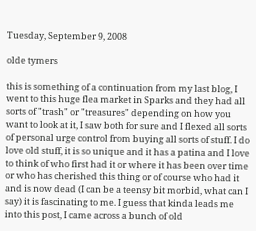Tuesday, September 9, 2008

olde tymers

this is something of a continuation from my last blog, I went to this huge flea market in Sparks and they had all sorts of "trash" or "treasures" depending on how you want to look at it, I saw both for sure and I flexed all sorts of personal urge control from buying all sorts of stuff. I do love old stuff, it is so unique and it has a patina and I love to think of who first had it or where it has been over time or who has cherished this thing or of course who had it and is now dead (I can be a teensy bit morbid, what can I say) it is fascinating to me. I guess that kinda leads me into this post, I came across a bunch of old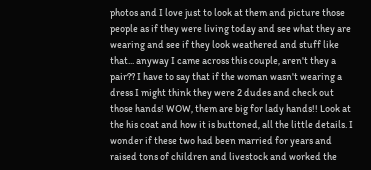photos and I love just to look at them and picture those people as if they were living today and see what they are wearing and see if they look weathered and stuff like that... anyway I came across this couple, aren't they a pair?? I have to say that if the woman wasn't wearing a dress I might think they were 2 dudes and check out those hands! WOW, them are big for lady hands!! Look at the his coat and how it is buttoned, all the little details. I wonder if these two had been married for years and raised tons of children and livestock and worked the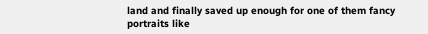land and finally saved up enough for one of them fancy portraits like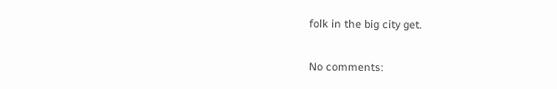folk in the big city get.

No comments: